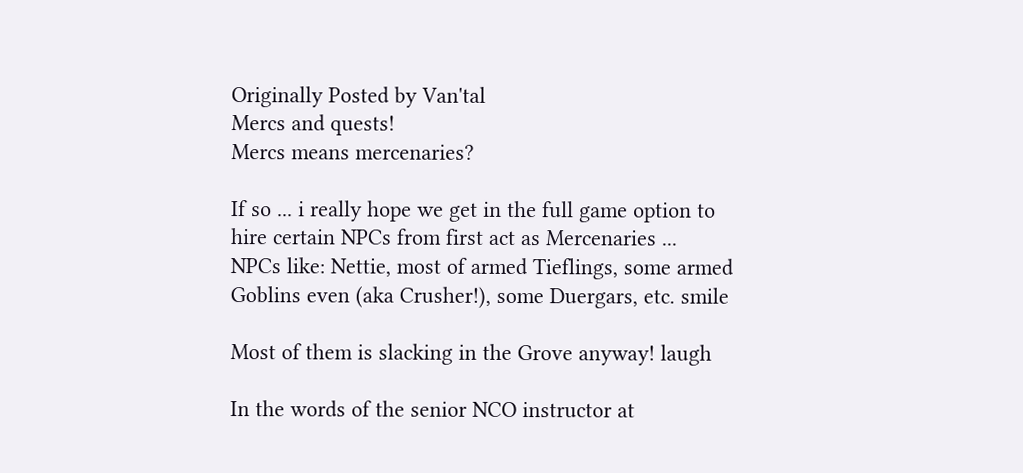Originally Posted by Van'tal
Mercs and quests!
Mercs means mercenaries?

If so ... i really hope we get in the full game option to hire certain NPCs from first act as Mercenaries ...
NPCs like: Nettie, most of armed Tieflings, some armed Goblins even (aka Crusher!), some Duergars, etc. smile

Most of them is slacking in the Grove anyway! laugh

In the words of the senior NCO instructor at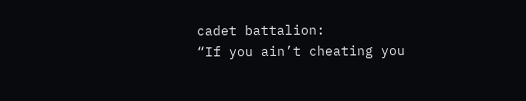cadet battalion:
“If you ain’t cheating you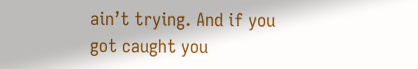ain’t trying. And if you got caught you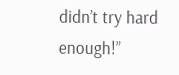didn’t try hard enough!”